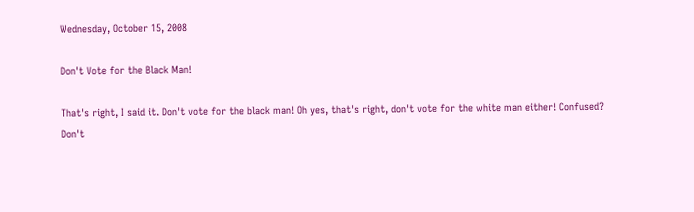Wednesday, October 15, 2008

Don't Vote for the Black Man!

That's right, I said it. Don't vote for the black man! Oh yes, that's right, don't vote for the white man either! Confused? Don't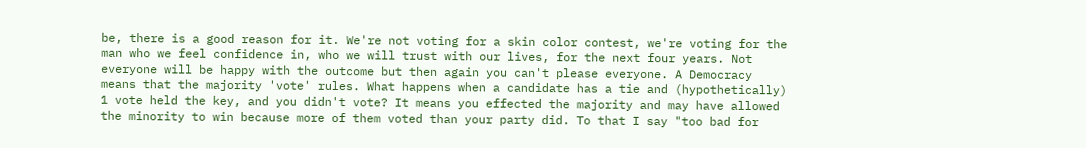be, there is a good reason for it. We're not voting for a skin color contest, we're voting for the man who we feel confidence in, who we will trust with our lives, for the next four years. Not everyone will be happy with the outcome but then again you can't please everyone. A Democracy means that the majority 'vote' rules. What happens when a candidate has a tie and (hypothetically) 1 vote held the key, and you didn't vote? It means you effected the majority and may have allowed the minority to win because more of them voted than your party did. To that I say "too bad for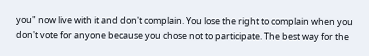you" now live with it and don't complain. You lose the right to complain when you don't vote for anyone because you chose not to participate. The best way for the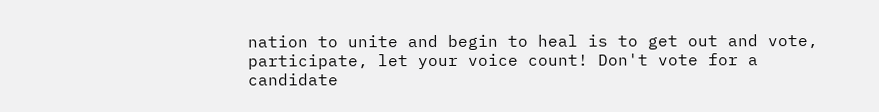nation to unite and begin to heal is to get out and vote, participate, let your voice count! Don't vote for a candidate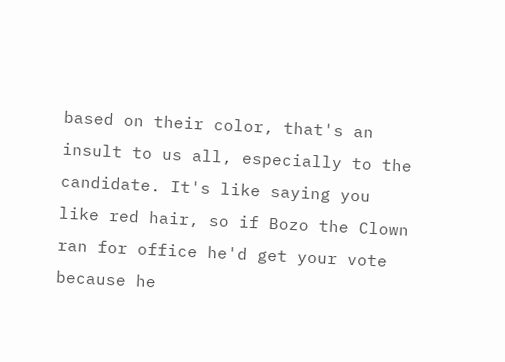based on their color, that's an insult to us all, especially to the candidate. It's like saying you like red hair, so if Bozo the Clown ran for office he'd get your vote because he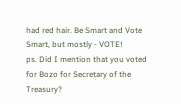had red hair. Be Smart and Vote Smart, but mostly - VOTE!
ps. Did I mention that you voted for Bozo for Secretary of the Treasury?